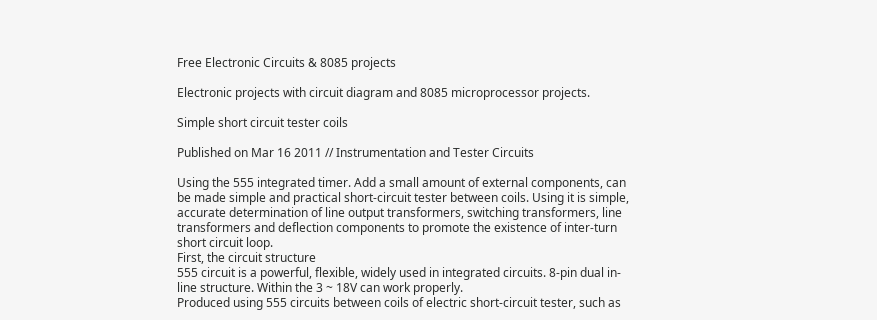Free Electronic Circuits & 8085 projects

Electronic projects with circuit diagram and 8085 microprocessor projects.

Simple short circuit tester coils

Published on Mar 16 2011 // Instrumentation and Tester Circuits

Using the 555 integrated timer. Add a small amount of external components, can be made simple and practical short-circuit tester between coils. Using it is simple, accurate determination of line output transformers, switching transformers, line transformers and deflection components to promote the existence of inter-turn short circuit loop.
First, the circuit structure
555 circuit is a powerful, flexible, widely used in integrated circuits. 8-pin dual in-line structure. Within the 3 ~ 18V can work properly.
Produced using 555 circuits between coils of electric short-circuit tester, such as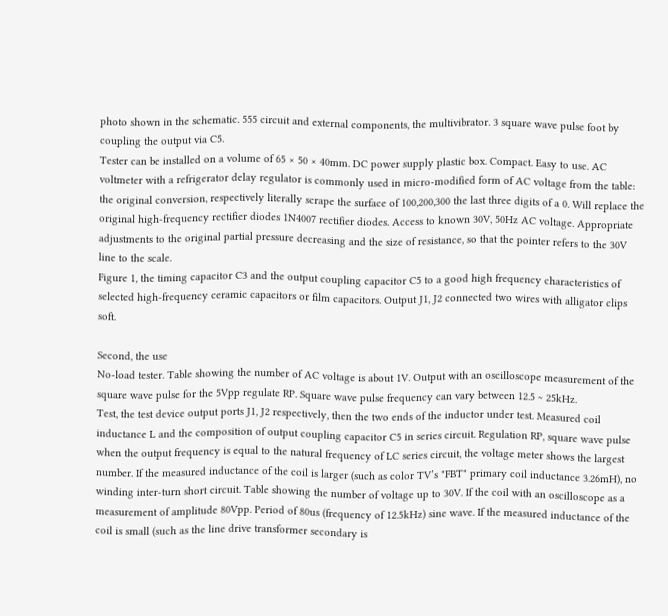photo shown in the schematic. 555 circuit and external components, the multivibrator. 3 square wave pulse foot by coupling the output via C5.
Tester can be installed on a volume of 65 × 50 × 40mm. DC power supply plastic box. Compact. Easy to use. AC voltmeter with a refrigerator delay regulator is commonly used in micro-modified form of AC voltage from the table: the original conversion, respectively literally scrape the surface of 100,200,300 the last three digits of a 0. Will replace the original high-frequency rectifier diodes 1N4007 rectifier diodes. Access to known 30V, 50Hz AC voltage. Appropriate adjustments to the original partial pressure decreasing and the size of resistance, so that the pointer refers to the 30V line to the scale.
Figure 1, the timing capacitor C3 and the output coupling capacitor C5 to a good high frequency characteristics of selected high-frequency ceramic capacitors or film capacitors. Output J1, J2 connected two wires with alligator clips soft.

Second, the use
No-load tester. Table showing the number of AC voltage is about 1V. Output with an oscilloscope measurement of the square wave pulse for the 5Vpp regulate RP. Square wave pulse frequency can vary between 12.5 ~ 25kHz.
Test, the test device output ports J1, J2 respectively, then the two ends of the inductor under test. Measured coil inductance L and the composition of output coupling capacitor C5 in series circuit. Regulation RP, square wave pulse when the output frequency is equal to the natural frequency of LC series circuit, the voltage meter shows the largest number. If the measured inductance of the coil is larger (such as color TV’s "FBT" primary coil inductance 3.26mH), no winding inter-turn short circuit. Table showing the number of voltage up to 30V. If the coil with an oscilloscope as a measurement of amplitude 80Vpp. Period of 80us (frequency of 12.5kHz) sine wave. If the measured inductance of the coil is small (such as the line drive transformer secondary is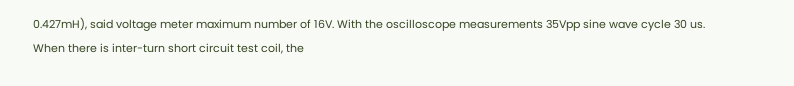0.427mH), said voltage meter maximum number of 16V. With the oscilloscope measurements 35Vpp sine wave cycle 30 us.
When there is inter-turn short circuit test coil, the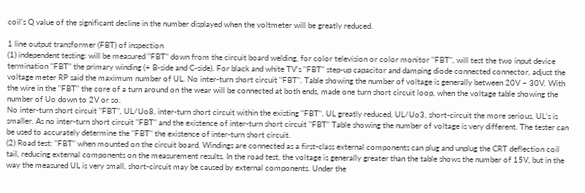coil’s Q value of the significant decline in the number displayed when the voltmeter will be greatly reduced.

1 line output transformer (FBT) of inspection
(1) independent testing: will be measured "FBT" down from the circuit board welding, for color television or color monitor "FBT", will test the two input device termination "FBT" the primary winding (+ B-side and C-side). For black and white TV’s "FBT" step-up capacitor and damping diode connected connector, adjust the voltage meter RP said the maximum number of UL. No inter-turn short circuit "FBT". Table showing the number of voltage is generally between 20V ~ 30V. With the wire in the "FBT" the core of a turn around on the wear will be connected at both ends, made one turn short circuit loop, when the voltage table showing the number of Uo down to 2V or so.
No inter-turn short circuit "FBT", UL/Uo8, inter-turn short circuit within the existing "FBT". UL greatly reduced, UL/Uo3, short-circuit the more serious, UL’s is smaller. As no inter-turn short circuit "FBT" and the existence of inter-turn short circuit "FBT" Table showing the number of voltage is very different. The tester can be used to accurately determine the "FBT" the existence of inter-turn short circuit.
(2) Road test: "FBT" when mounted on the circuit board. Windings are connected as a first-class external components can plug and unplug the CRT deflection coil tail, reducing external components on the measurement results. In the road test, the voltage is generally greater than the table shows the number of 15V, but in the way the measured UL is very small, short-circuit may be caused by external components. Under the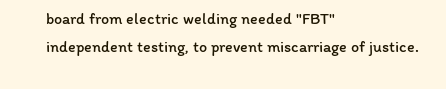board from electric welding needed "FBT" independent testing, to prevent miscarriage of justice.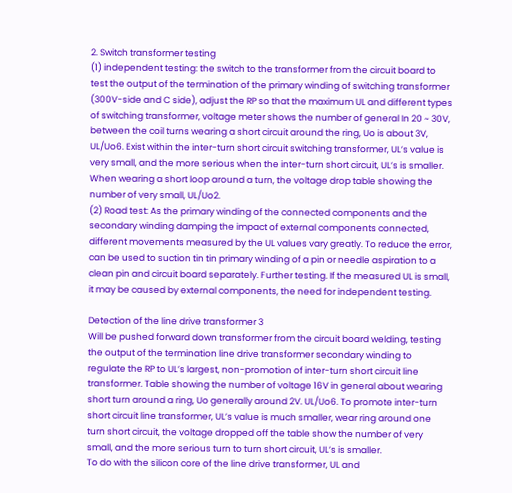2. Switch transformer testing
(1) independent testing: the switch to the transformer from the circuit board to test the output of the termination of the primary winding of switching transformer (300V-side and C side), adjust the RP so that the maximum UL and different types of switching transformer, voltage meter shows the number of general In 20 ~ 30V, between the coil turns wearing a short circuit around the ring, Uo is about 3V, UL/Uo6. Exist within the inter-turn short circuit switching transformer, UL’s value is very small, and the more serious when the inter-turn short circuit, UL’s is smaller. When wearing a short loop around a turn, the voltage drop table showing the number of very small, UL/Uo2.
(2) Road test: As the primary winding of the connected components and the secondary winding damping the impact of external components connected, different movements measured by the UL values vary greatly. To reduce the error, can be used to suction tin tin primary winding of a pin or needle aspiration to a clean pin and circuit board separately. Further testing. If the measured UL is small, it may be caused by external components, the need for independent testing.

Detection of the line drive transformer 3
Will be pushed forward down transformer from the circuit board welding, testing the output of the termination line drive transformer secondary winding to regulate the RP to UL’s largest, non-promotion of inter-turn short circuit line transformer. Table showing the number of voltage 16V in general about wearing short turn around a ring, Uo generally around 2V. UL/Uo6. To promote inter-turn short circuit line transformer, UL’s value is much smaller, wear ring around one turn short circuit, the voltage dropped off the table show the number of very small, and the more serious turn to turn short circuit, UL’s is smaller.
To do with the silicon core of the line drive transformer, UL and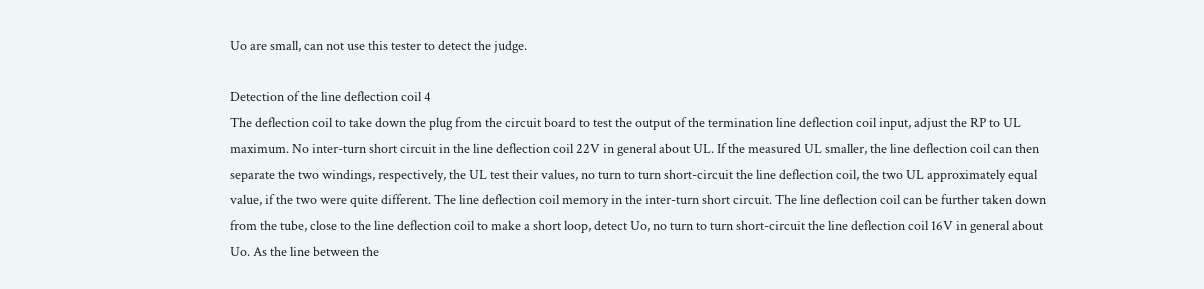Uo are small, can not use this tester to detect the judge.

Detection of the line deflection coil 4
The deflection coil to take down the plug from the circuit board to test the output of the termination line deflection coil input, adjust the RP to UL maximum. No inter-turn short circuit in the line deflection coil 22V in general about UL. If the measured UL smaller, the line deflection coil can then separate the two windings, respectively, the UL test their values, no turn to turn short-circuit the line deflection coil, the two UL approximately equal value, if the two were quite different. The line deflection coil memory in the inter-turn short circuit. The line deflection coil can be further taken down from the tube, close to the line deflection coil to make a short loop, detect Uo, no turn to turn short-circuit the line deflection coil 16V in general about Uo. As the line between the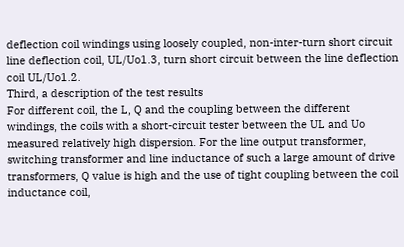deflection coil windings using loosely coupled, non-inter-turn short circuit line deflection coil, UL/Uo1.3, turn short circuit between the line deflection coil UL/Uo1.2.
Third, a description of the test results
For different coil, the L, Q and the coupling between the different windings, the coils with a short-circuit tester between the UL and Uo measured relatively high dispersion. For the line output transformer, switching transformer and line inductance of such a large amount of drive transformers, Q value is high and the use of tight coupling between the coil inductance coil,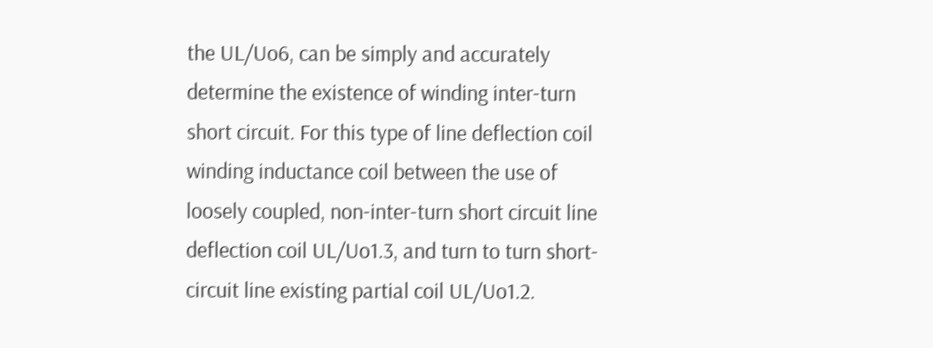the UL/Uo6, can be simply and accurately determine the existence of winding inter-turn short circuit. For this type of line deflection coil winding inductance coil between the use of loosely coupled, non-inter-turn short circuit line deflection coil UL/Uo1.3, and turn to turn short-circuit line existing partial coil UL/Uo1.2.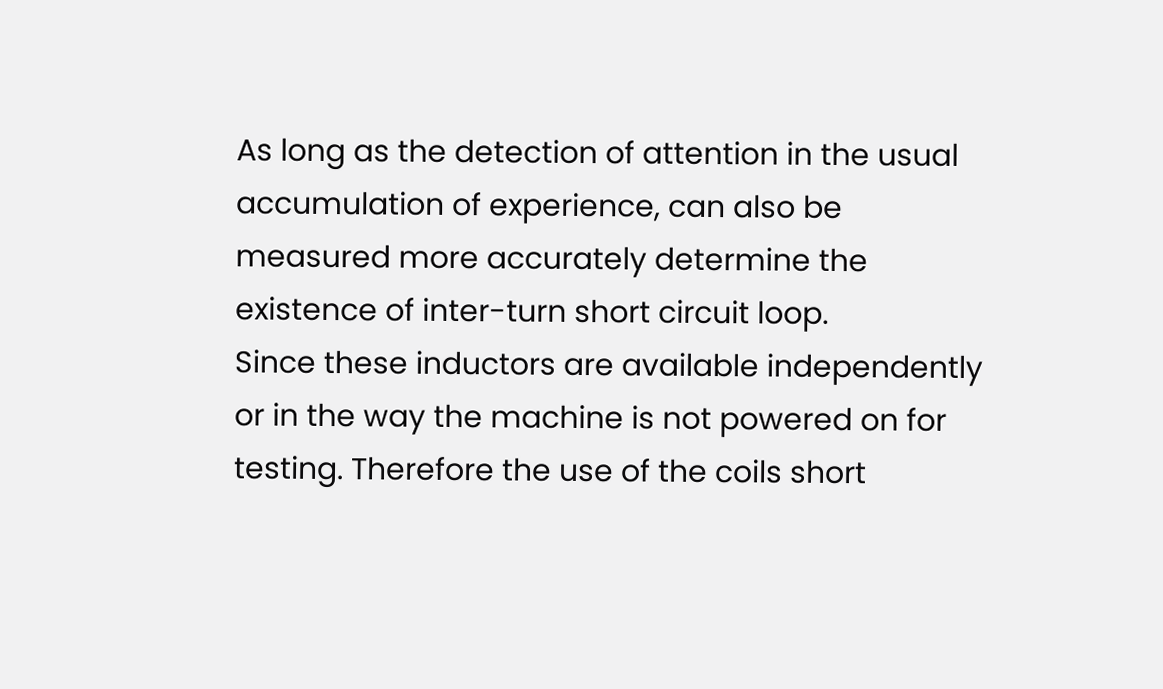As long as the detection of attention in the usual accumulation of experience, can also be measured more accurately determine the existence of inter-turn short circuit loop.
Since these inductors are available independently or in the way the machine is not powered on for testing. Therefore the use of the coils short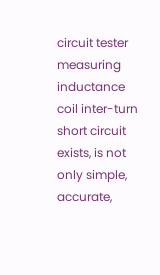circuit tester measuring inductance coil inter-turn short circuit exists, is not only simple, accurate,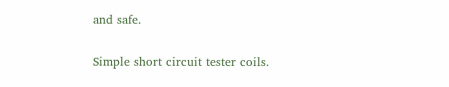and safe.

Simple short circuit tester coils.